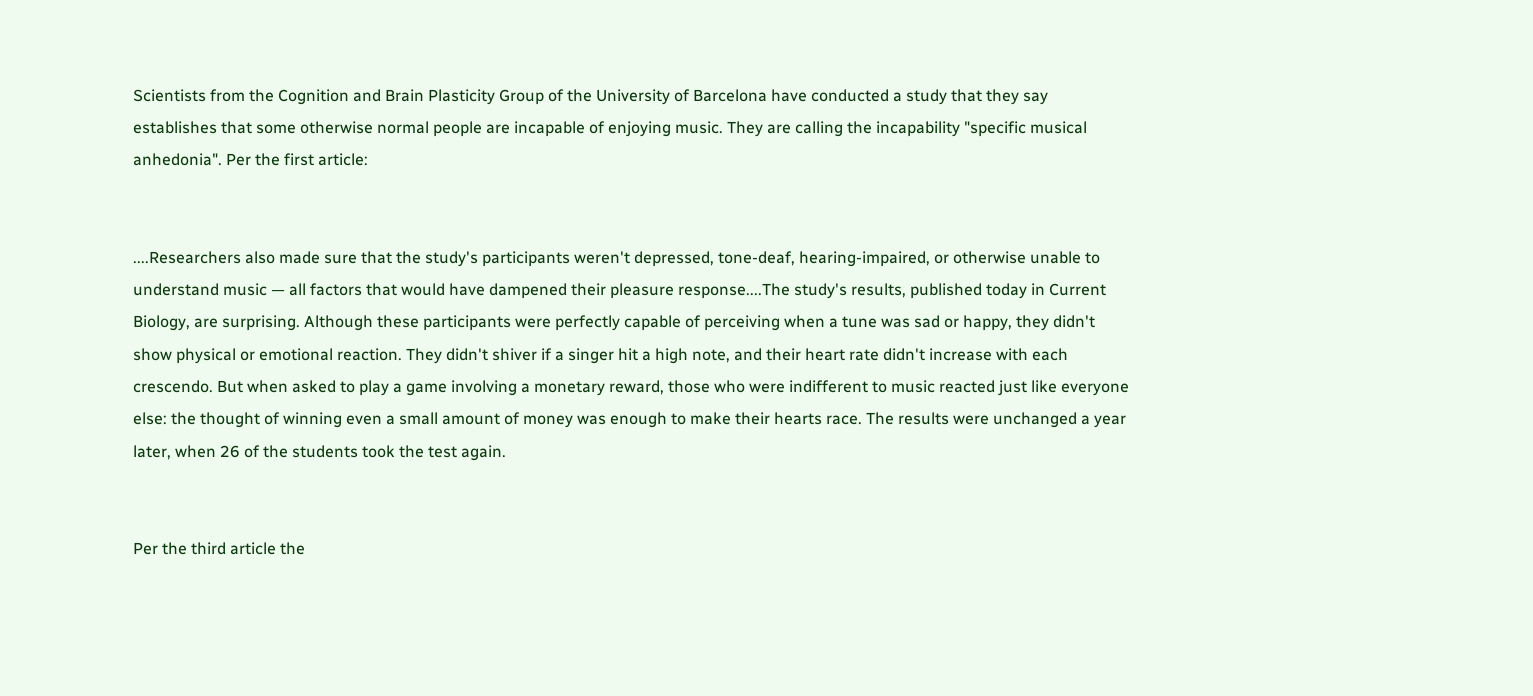Scientists from the Cognition and Brain Plasticity Group of the University of Barcelona have conducted a study that they say establishes that some otherwise normal people are incapable of enjoying music. They are calling the incapability "specific musical anhedonia". Per the first article:


....Researchers also made sure that the study's participants weren't depressed, tone-deaf, hearing-impaired, or otherwise unable to understand music — all factors that would have dampened their pleasure response....The study's results, published today in Current Biology, are surprising. Although these participants were perfectly capable of perceiving when a tune was sad or happy, they didn't show physical or emotional reaction. They didn't shiver if a singer hit a high note, and their heart rate didn't increase with each crescendo. But when asked to play a game involving a monetary reward, those who were indifferent to music reacted just like everyone else: the thought of winning even a small amount of money was enough to make their hearts race. The results were unchanged a year later, when 26 of the students took the test again.


Per the third article the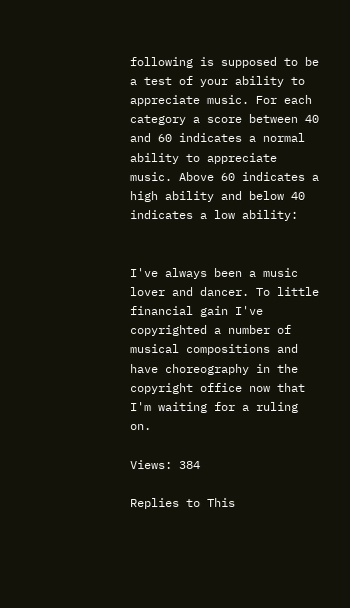following is supposed to be a test of your ability to appreciate music. For each category a score between 40 and 60 indicates a normal ability to appreciate music. Above 60 indicates a high ability and below 40 indicates a low ability:


I've always been a music lover and dancer. To little financial gain I've copyrighted a number of musical compositions and have choreography in the copyright office now that I'm waiting for a ruling on.

Views: 384

Replies to This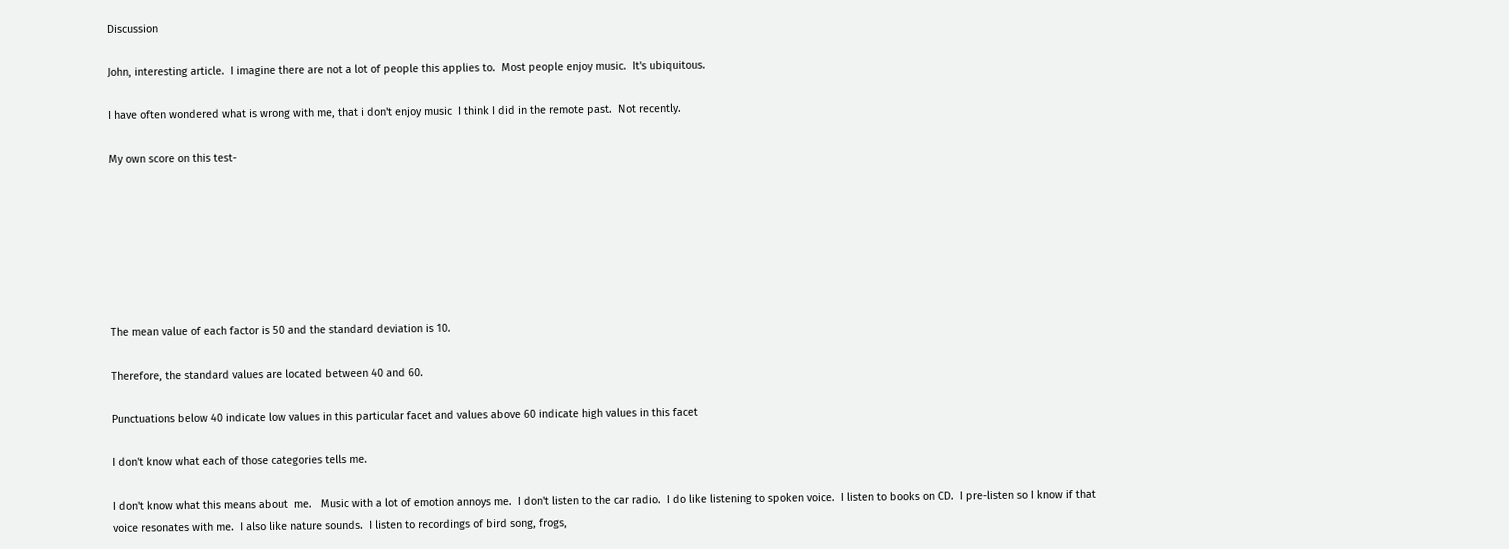Discussion

John, interesting article.  I imagine there are not a lot of people this applies to.  Most people enjoy music.  It's ubiquitous.

I have often wondered what is wrong with me, that i don't enjoy music  I think I did in the remote past.  Not recently.

My own score on this test-







The mean value of each factor is 50 and the standard deviation is 10.

Therefore, the standard values are located between 40 and 60.

Punctuations below 40 indicate low values in this particular facet and values above 60 indicate high values in this facet

I don't know what each of those categories tells me.

I don't know what this means about  me.   Music with a lot of emotion annoys me.  I don't listen to the car radio.  I do like listening to spoken voice.  I listen to books on CD.  I pre-listen so I know if that voice resonates with me.  I also like nature sounds.  I listen to recordings of bird song, frogs,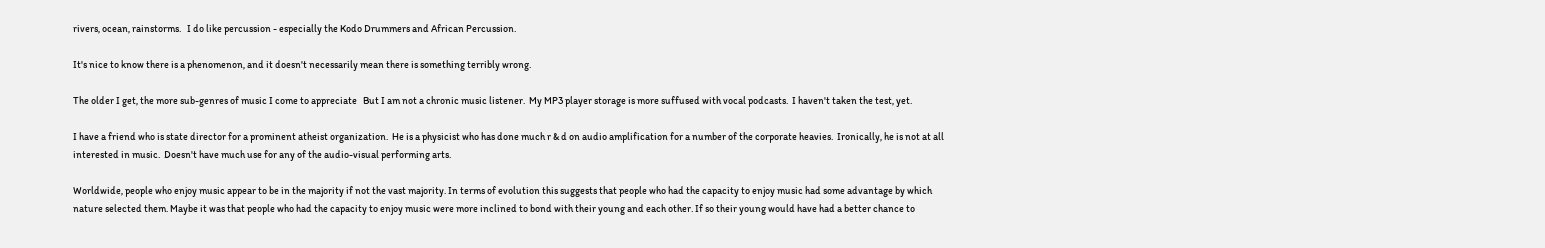rivers, ocean, rainstorms.   I do like percussion - especially the Kodo Drummers and African Percussion.

It's nice to know there is a phenomenon, and it doesn't necessarily mean there is something terribly wrong.

The older I get, the more sub-genres of music I come to appreciate   But I am not a chronic music listener.  My MP3 player storage is more suffused with vocal podcasts.  I haven't taken the test, yet.

I have a friend who is state director for a prominent atheist organization.  He is a physicist who has done much r & d on audio amplification for a number of the corporate heavies.  Ironically, he is not at all interested in music.  Doesn't have much use for any of the audio-visual performing arts.

Worldwide, people who enjoy music appear to be in the majority if not the vast majority. In terms of evolution this suggests that people who had the capacity to enjoy music had some advantage by which nature selected them. Maybe it was that people who had the capacity to enjoy music were more inclined to bond with their young and each other. If so their young would have had a better chance to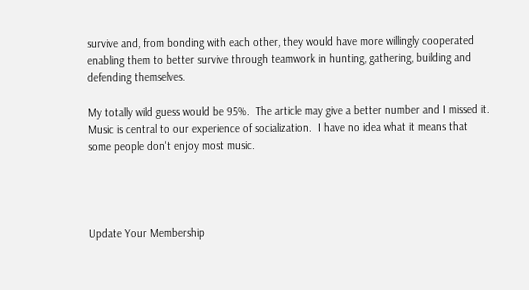survive and, from bonding with each other, they would have more willingly cooperated enabling them to better survive through teamwork in hunting, gathering, building and defending themselves.

My totally wild guess would be 95%.  The article may give a better number and I missed it.  Music is central to our experience of socialization.  I have no idea what it means that some people don't enjoy most music.




Update Your Membership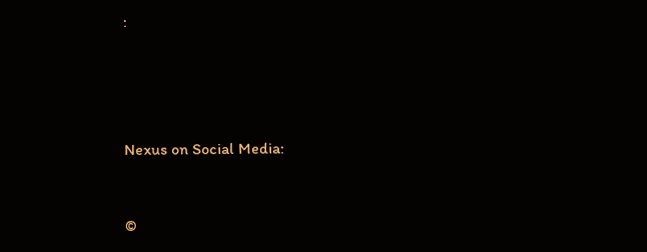:




Nexus on Social Media:


©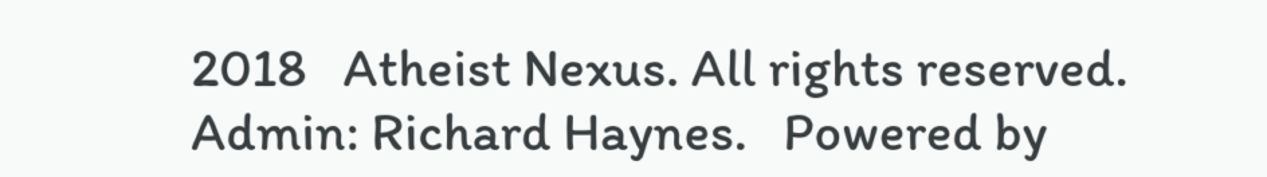2018   Atheist Nexus. All rights reserved. Admin: Richard Haynes.   Powered by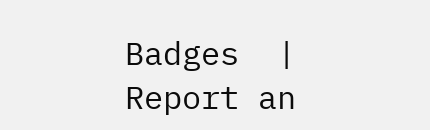Badges  |  Report an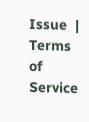Issue  |  Terms of Service